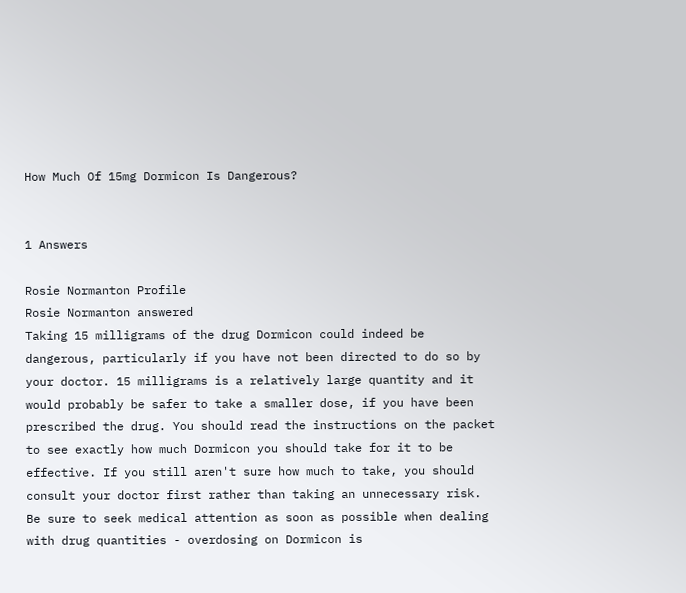How Much Of 15mg Dormicon Is Dangerous?


1 Answers

Rosie Normanton Profile
Rosie Normanton answered
Taking 15 milligrams of the drug Dormicon could indeed be dangerous, particularly if you have not been directed to do so by your doctor. 15 milligrams is a relatively large quantity and it would probably be safer to take a smaller dose, if you have been prescribed the drug. You should read the instructions on the packet to see exactly how much Dormicon you should take for it to be effective. If you still aren't sure how much to take, you should consult your doctor first rather than taking an unnecessary risk. Be sure to seek medical attention as soon as possible when dealing with drug quantities - overdosing on Dormicon is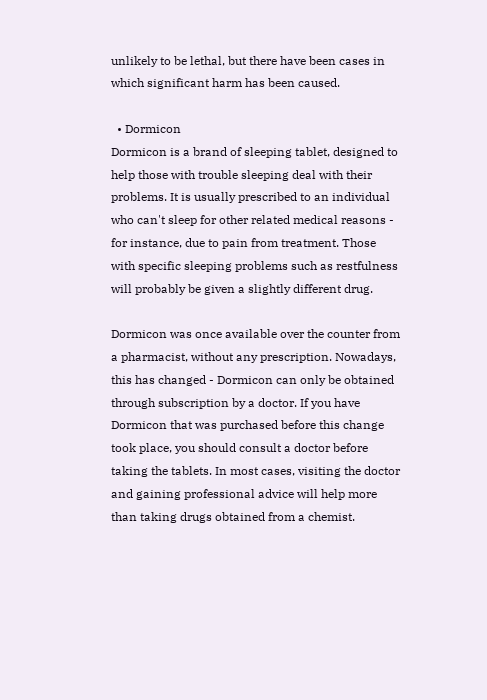unlikely to be lethal, but there have been cases in which significant harm has been caused.

  • Dormicon
Dormicon is a brand of sleeping tablet, designed to help those with trouble sleeping deal with their problems. It is usually prescribed to an individual who can't sleep for other related medical reasons - for instance, due to pain from treatment. Those with specific sleeping problems such as restfulness will probably be given a slightly different drug.

Dormicon was once available over the counter from a pharmacist, without any prescription. Nowadays, this has changed - Dormicon can only be obtained through subscription by a doctor. If you have Dormicon that was purchased before this change took place, you should consult a doctor before taking the tablets. In most cases, visiting the doctor and gaining professional advice will help more than taking drugs obtained from a chemist.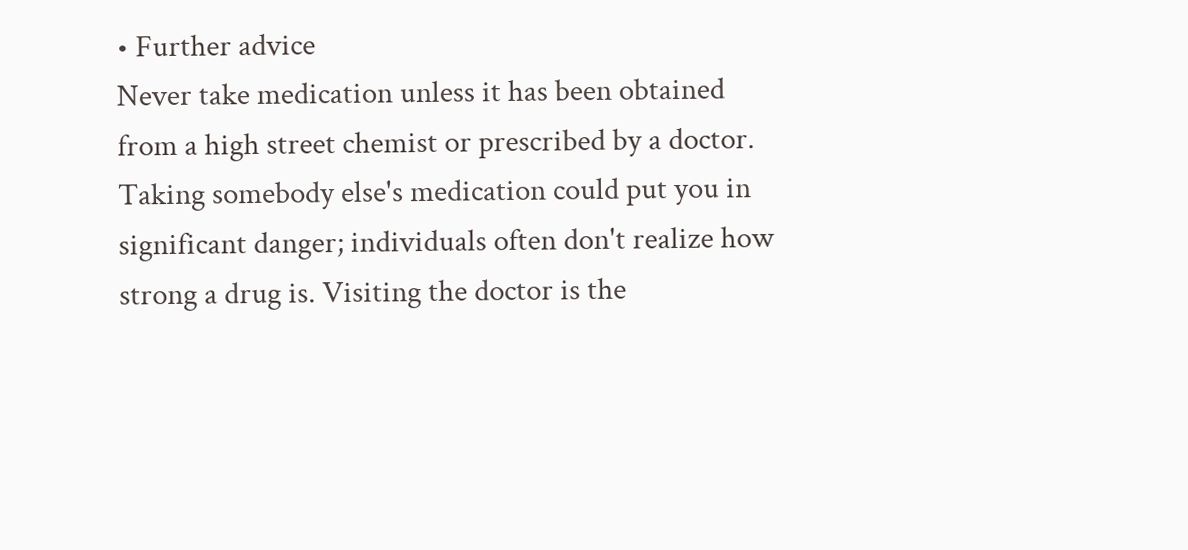• Further advice
Never take medication unless it has been obtained from a high street chemist or prescribed by a doctor. Taking somebody else's medication could put you in significant danger; individuals often don't realize how strong a drug is. Visiting the doctor is the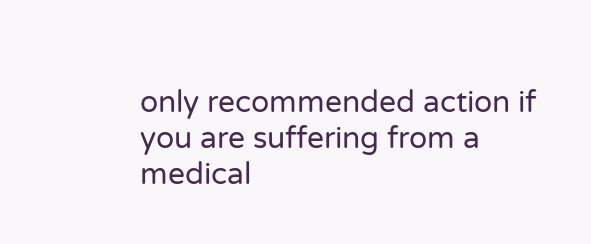only recommended action if you are suffering from a medical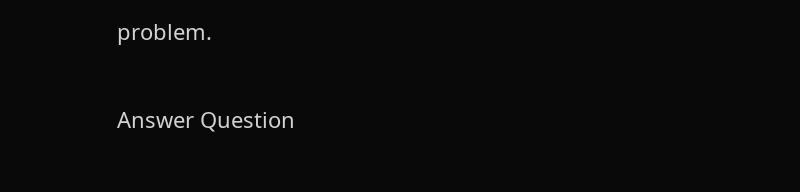problem.

Answer Question